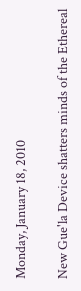Monday, January 18, 2010

New Gue'la Device shatters minds of the Ethereal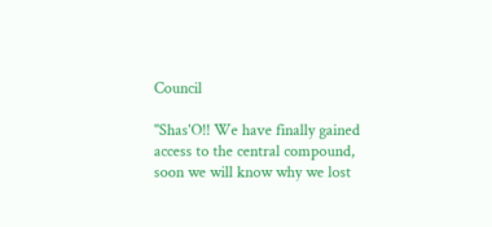Council

"Shas'O!! We have finally gained access to the central compound, soon we will know why we lost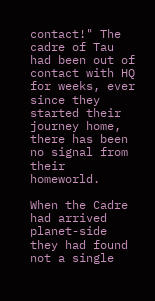contact!" The cadre of Tau had been out of contact with HQ for weeks, ever since they started their journey home, there has been no signal from their homeworld.

When the Cadre had arrived planet-side they had found not a single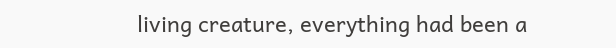living creature, everything had been a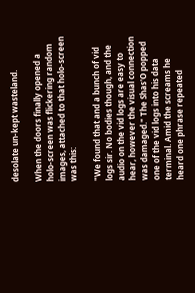desolate un-kept wasteland.

When the doors finally opened a holo-screen was flickering random images, attached to that holo-screen was this:

"We found that and a bunch of vid logs sir. No bodies though, and the audio on the vid logs are easy to hear, however the visual connection was damaged." The Shas'O popped one of the vid logs into his data terminal. Amid the screams he heard one phrase repeated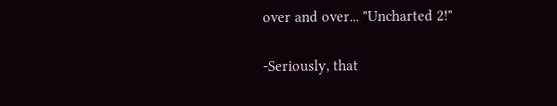over and over... "Uncharted 2!"

-Seriously, that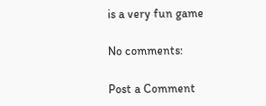is a very fun game

No comments:

Post a Comment